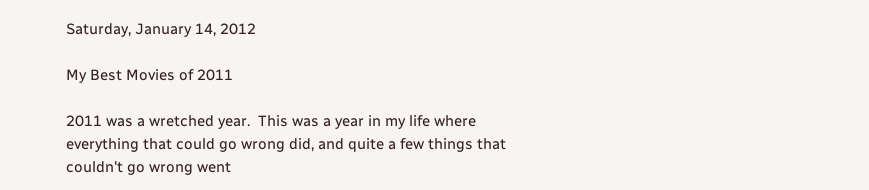Saturday, January 14, 2012

My Best Movies of 2011

2011 was a wretched year.  This was a year in my life where everything that could go wrong did, and quite a few things that couldn't go wrong went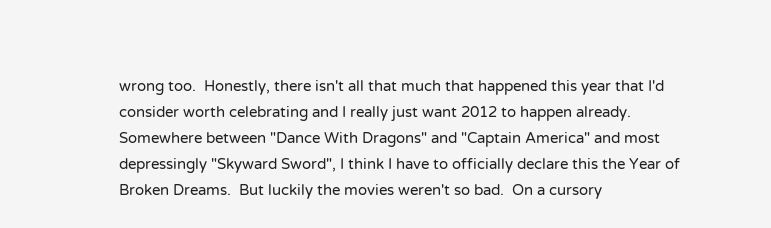wrong too.  Honestly, there isn't all that much that happened this year that I'd consider worth celebrating and I really just want 2012 to happen already.  Somewhere between "Dance With Dragons" and "Captain America" and most depressingly "Skyward Sword", I think I have to officially declare this the Year of Broken Dreams.  But luckily the movies weren't so bad.  On a cursory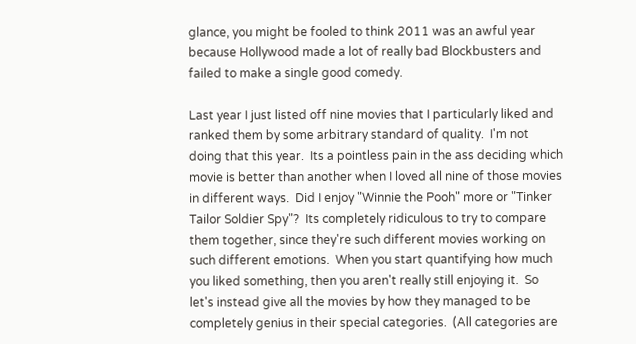glance, you might be fooled to think 2011 was an awful year because Hollywood made a lot of really bad Blockbusters and failed to make a single good comedy.

Last year I just listed off nine movies that I particularly liked and ranked them by some arbitrary standard of quality.  I'm not doing that this year.  Its a pointless pain in the ass deciding which movie is better than another when I loved all nine of those movies in different ways.  Did I enjoy "Winnie the Pooh" more or "Tinker Tailor Soldier Spy"?  Its completely ridiculous to try to compare them together, since they're such different movies working on such different emotions.  When you start quantifying how much you liked something, then you aren't really still enjoying it.  So let's instead give all the movies by how they managed to be completely genius in their special categories.  (All categories are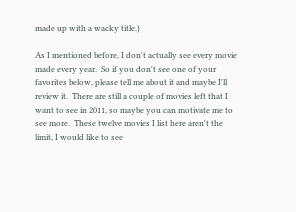made up with a wacky title.)

As I mentioned before, I don't actually see every movie made every year.  So if you don't see one of your favorites below, please tell me about it and maybe I'll review it.  There are still a couple of movies left that I want to see in 2011, so maybe you can motivate me to see more.  These twelve movies I list here aren't the limit, I would like to see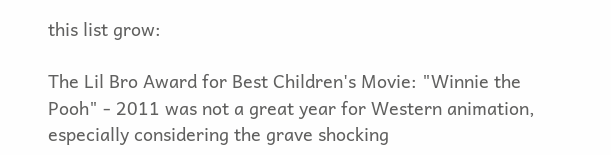this list grow:

The Lil Bro Award for Best Children's Movie: "Winnie the Pooh" - 2011 was not a great year for Western animation, especially considering the grave shocking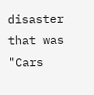disaster that was "Cars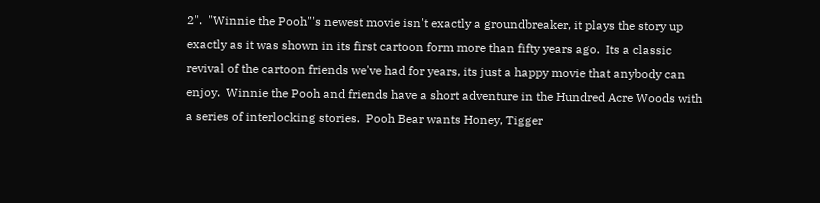2".  "Winnie the Pooh"'s newest movie isn't exactly a groundbreaker, it plays the story up exactly as it was shown in its first cartoon form more than fifty years ago.  Its a classic revival of the cartoon friends we've had for years, its just a happy movie that anybody can enjoy.  Winnie the Pooh and friends have a short adventure in the Hundred Acre Woods with a series of interlocking stories.  Pooh Bear wants Honey, Tigger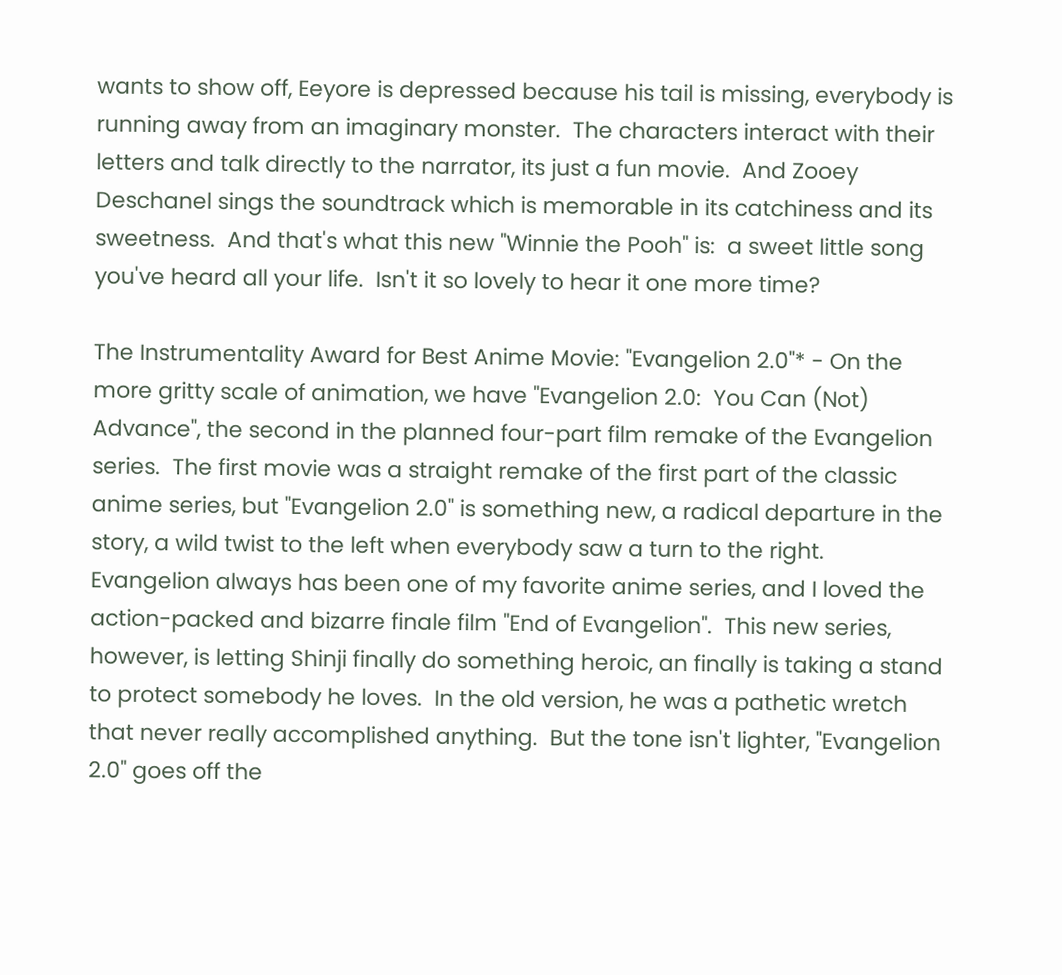wants to show off, Eeyore is depressed because his tail is missing, everybody is running away from an imaginary monster.  The characters interact with their letters and talk directly to the narrator, its just a fun movie.  And Zooey Deschanel sings the soundtrack which is memorable in its catchiness and its sweetness.  And that's what this new "Winnie the Pooh" is:  a sweet little song you've heard all your life.  Isn't it so lovely to hear it one more time?

The Instrumentality Award for Best Anime Movie: "Evangelion 2.0"* - On the more gritty scale of animation, we have "Evangelion 2.0:  You Can (Not) Advance", the second in the planned four-part film remake of the Evangelion series.  The first movie was a straight remake of the first part of the classic anime series, but "Evangelion 2.0" is something new, a radical departure in the story, a wild twist to the left when everybody saw a turn to the right.  Evangelion always has been one of my favorite anime series, and I loved the action-packed and bizarre finale film "End of Evangelion".  This new series, however, is letting Shinji finally do something heroic, an finally is taking a stand to protect somebody he loves.  In the old version, he was a pathetic wretch that never really accomplished anything.  But the tone isn't lighter, "Evangelion 2.0" goes off the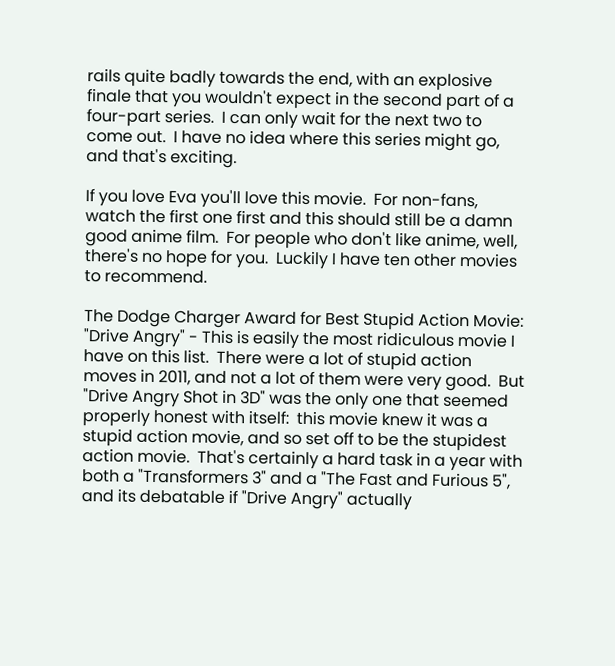rails quite badly towards the end, with an explosive finale that you wouldn't expect in the second part of a four-part series.  I can only wait for the next two to come out.  I have no idea where this series might go, and that's exciting.

If you love Eva you'll love this movie.  For non-fans, watch the first one first and this should still be a damn good anime film.  For people who don't like anime, well, there's no hope for you.  Luckily I have ten other movies to recommend.

The Dodge Charger Award for Best Stupid Action Movie: "Drive Angry" - This is easily the most ridiculous movie I have on this list.  There were a lot of stupid action moves in 2011, and not a lot of them were very good.  But "Drive Angry Shot in 3D" was the only one that seemed properly honest with itself:  this movie knew it was a stupid action movie, and so set off to be the stupidest action movie.  That's certainly a hard task in a year with both a "Transformers 3" and a "The Fast and Furious 5", and its debatable if "Drive Angry" actually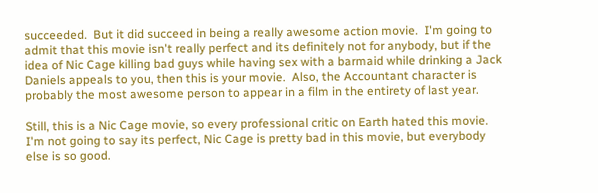succeeded.  But it did succeed in being a really awesome action movie.  I'm going to admit that this movie isn't really perfect and its definitely not for anybody, but if the idea of Nic Cage killing bad guys while having sex with a barmaid while drinking a Jack Daniels appeals to you, then this is your movie.  Also, the Accountant character is probably the most awesome person to appear in a film in the entirety of last year.

Still, this is a Nic Cage movie, so every professional critic on Earth hated this movie.  I'm not going to say its perfect, Nic Cage is pretty bad in this movie, but everybody else is so good.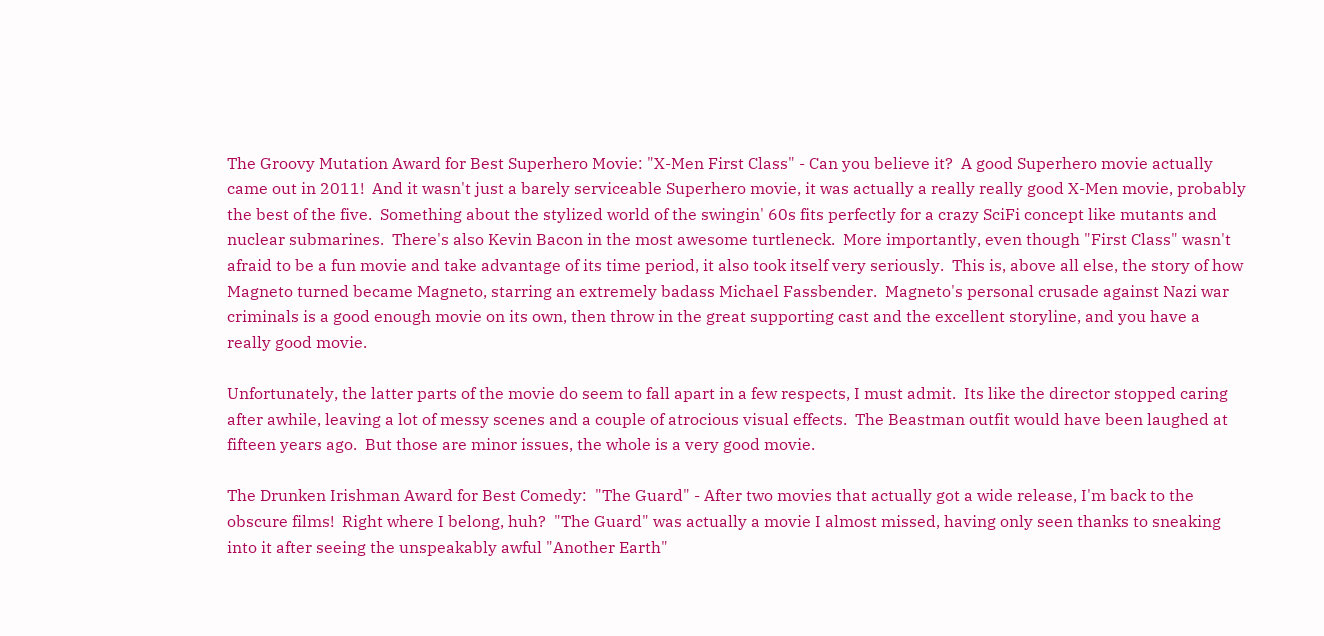The Groovy Mutation Award for Best Superhero Movie: "X-Men First Class" - Can you believe it?  A good Superhero movie actually came out in 2011!  And it wasn't just a barely serviceable Superhero movie, it was actually a really really good X-Men movie, probably the best of the five.  Something about the stylized world of the swingin' 60s fits perfectly for a crazy SciFi concept like mutants and nuclear submarines.  There's also Kevin Bacon in the most awesome turtleneck.  More importantly, even though "First Class" wasn't afraid to be a fun movie and take advantage of its time period, it also took itself very seriously.  This is, above all else, the story of how Magneto turned became Magneto, starring an extremely badass Michael Fassbender.  Magneto's personal crusade against Nazi war criminals is a good enough movie on its own, then throw in the great supporting cast and the excellent storyline, and you have a really good movie.

Unfortunately, the latter parts of the movie do seem to fall apart in a few respects, I must admit.  Its like the director stopped caring after awhile, leaving a lot of messy scenes and a couple of atrocious visual effects.  The Beastman outfit would have been laughed at fifteen years ago.  But those are minor issues, the whole is a very good movie.

The Drunken Irishman Award for Best Comedy:  "The Guard" - After two movies that actually got a wide release, I'm back to the obscure films!  Right where I belong, huh?  "The Guard" was actually a movie I almost missed, having only seen thanks to sneaking into it after seeing the unspeakably awful "Another Earth"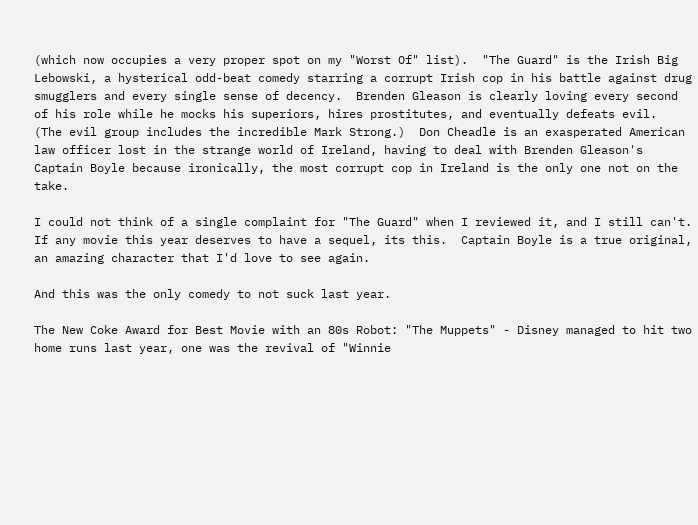(which now occupies a very proper spot on my "Worst Of" list).  "The Guard" is the Irish Big Lebowski, a hysterical odd-beat comedy starring a corrupt Irish cop in his battle against drug smugglers and every single sense of decency.  Brenden Gleason is clearly loving every second of his role while he mocks his superiors, hires prostitutes, and eventually defeats evil.  (The evil group includes the incredible Mark Strong.)  Don Cheadle is an exasperated American law officer lost in the strange world of Ireland, having to deal with Brenden Gleason's Captain Boyle because ironically, the most corrupt cop in Ireland is the only one not on the take.

I could not think of a single complaint for "The Guard" when I reviewed it, and I still can't.  If any movie this year deserves to have a sequel, its this.  Captain Boyle is a true original, an amazing character that I'd love to see again.

And this was the only comedy to not suck last year.

The New Coke Award for Best Movie with an 80s Robot: "The Muppets" - Disney managed to hit two home runs last year, one was the revival of "Winnie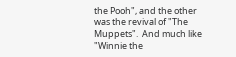the Pooh", and the other was the revival of "The Muppets".  And much like "Winnie the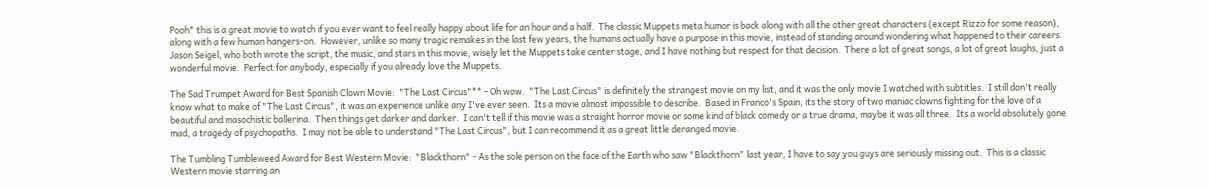Pooh" this is a great movie to watch if you ever want to feel really happy about life for an hour and a half.  The classic Muppets meta humor is back along with all the other great characters (except Rizzo for some reason), along with a few human hangers-on.  However, unlike so many tragic remakes in the last few years, the humans actually have a purpose in this movie, instead of standing around wondering what happened to their careers.  Jason Seigel, who both wrote the script, the music, and stars in this movie, wisely let the Muppets take center stage, and I have nothing but respect for that decision.  There a lot of great songs, a lot of great laughs, just a wonderful movie.  Perfect for anybody, especially if you already love the Muppets.

The Sad Trumpet Award for Best Spanish Clown Movie:  "The Last Circus"** - Oh wow.  "The Last Circus" is definitely the strangest movie on my list, and it was the only movie I watched with subtitles.  I still don't really know what to make of "The Last Circus", it was an experience unlike any I've ever seen.  Its a movie almost impossible to describe.  Based in Franco's Spain, its the story of two maniac clowns fighting for the love of a beautiful and masochistic ballerina.  Then things get darker and darker.  I can't tell if this movie was a straight horror movie or some kind of black comedy or a true drama, maybe it was all three.  Its a world absolutely gone mad, a tragedy of psychopaths.  I may not be able to understand "The Last Circus", but I can recommend it as a great little deranged movie.

The Tumbling Tumbleweed Award for Best Western Movie:  "Blackthorn" - As the sole person on the face of the Earth who saw "Blackthorn" last year, I have to say you guys are seriously missing out.  This is a classic Western movie starring an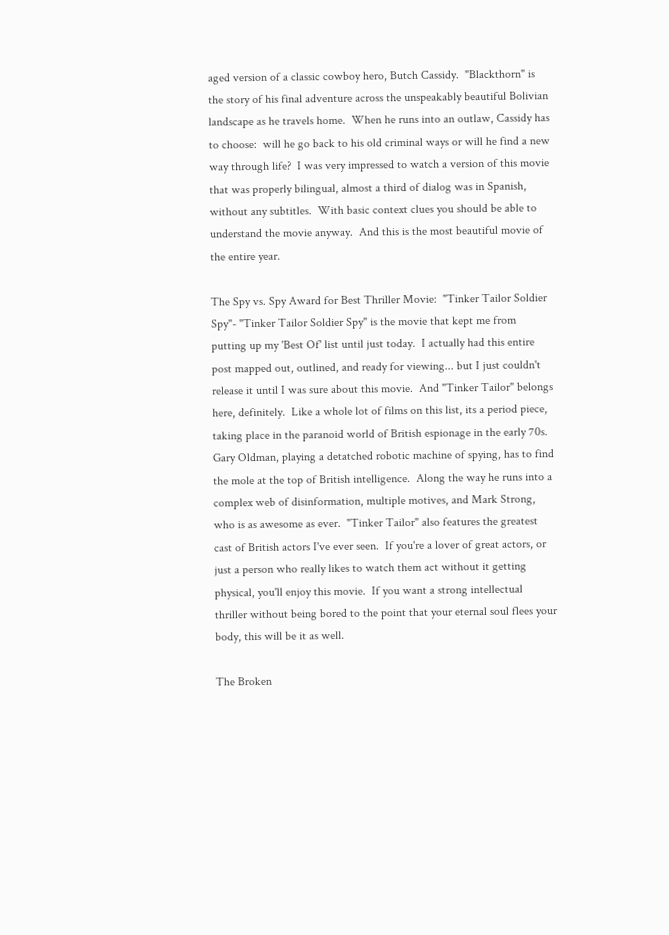aged version of a classic cowboy hero, Butch Cassidy.  "Blackthorn" is the story of his final adventure across the unspeakably beautiful Bolivian landscape as he travels home.  When he runs into an outlaw, Cassidy has to choose:  will he go back to his old criminal ways or will he find a new way through life?  I was very impressed to watch a version of this movie that was properly bilingual, almost a third of dialog was in Spanish, without any subtitles.  With basic context clues you should be able to understand the movie anyway.  And this is the most beautiful movie of the entire year.

The Spy vs. Spy Award for Best Thriller Movie:  "Tinker Tailor Soldier Spy"- "Tinker Tailor Soldier Spy" is the movie that kept me from putting up my 'Best Of' list until just today.  I actually had this entire post mapped out, outlined, and ready for viewing... but I just couldn't release it until I was sure about this movie.  And "Tinker Tailor" belongs here, definitely.  Like a whole lot of films on this list, its a period piece, taking place in the paranoid world of British espionage in the early 70s.  Gary Oldman, playing a detatched robotic machine of spying, has to find the mole at the top of British intelligence.  Along the way he runs into a complex web of disinformation, multiple motives, and Mark Strong, who is as awesome as ever.  "Tinker Tailor" also features the greatest cast of British actors I've ever seen.  If you're a lover of great actors, or just a person who really likes to watch them act without it getting physical, you'll enjoy this movie.  If you want a strong intellectual thriller without being bored to the point that your eternal soul flees your body, this will be it as well.

The Broken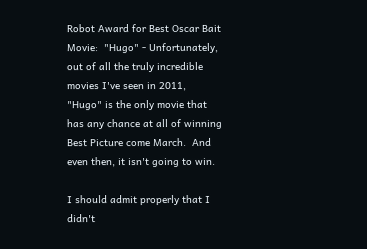Robot Award for Best Oscar Bait Movie:  "Hugo" - Unfortunately, out of all the truly incredible movies I've seen in 2011, "Hugo" is the only movie that has any chance at all of winning Best Picture come March.  And even then, it isn't going to win.

I should admit properly that I didn't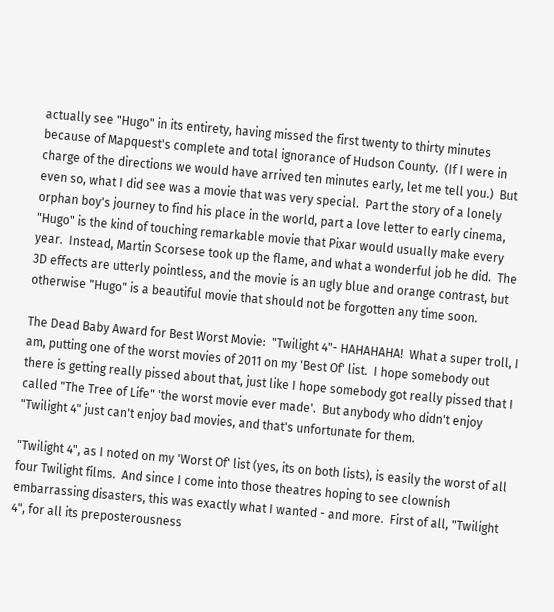actually see "Hugo" in its entirety, having missed the first twenty to thirty minutes because of Mapquest's complete and total ignorance of Hudson County.  (If I were in charge of the directions we would have arrived ten minutes early, let me tell you.)  But even so, what I did see was a movie that was very special.  Part the story of a lonely orphan boy's journey to find his place in the world, part a love letter to early cinema, "Hugo" is the kind of touching remarkable movie that Pixar would usually make every year.  Instead, Martin Scorsese took up the flame, and what a wonderful job he did.  The 3D effects are utterly pointless, and the movie is an ugly blue and orange contrast, but otherwise "Hugo" is a beautiful movie that should not be forgotten any time soon.

The Dead Baby Award for Best Worst Movie:  "Twilight 4"- HAHAHAHA!  What a super troll, I am, putting one of the worst movies of 2011 on my 'Best Of' list.  I hope somebody out there is getting really pissed about that, just like I hope somebody got really pissed that I called "The Tree of Life" 'the worst movie ever made'.  But anybody who didn't enjoy "Twilight 4" just can't enjoy bad movies, and that's unfortunate for them.

"Twilight 4", as I noted on my 'Worst Of' list (yes, its on both lists), is easily the worst of all four Twilight films.  And since I come into those theatres hoping to see clownish embarrassing disasters, this was exactly what I wanted - and more.  First of all, "Twilight 4", for all its preposterousness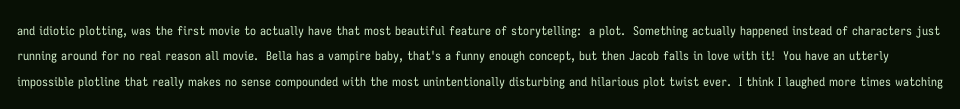and idiotic plotting, was the first movie to actually have that most beautiful feature of storytelling:  a plot.  Something actually happened instead of characters just running around for no real reason all movie.  Bella has a vampire baby, that's a funny enough concept, but then Jacob falls in love with it!  You have an utterly impossible plotline that really makes no sense compounded with the most unintentionally disturbing and hilarious plot twist ever.  I think I laughed more times watching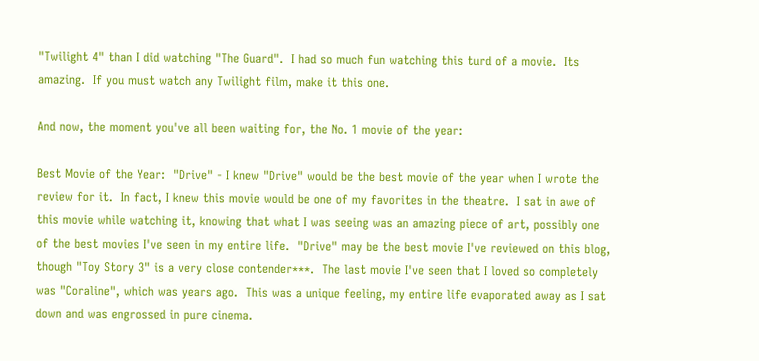"Twilight 4" than I did watching "The Guard".  I had so much fun watching this turd of a movie.  Its amazing.  If you must watch any Twilight film, make it this one.

And now, the moment you've all been waiting for, the No. 1 movie of the year:

Best Movie of the Year:  "Drive" - I knew "Drive" would be the best movie of the year when I wrote the review for it.  In fact, I knew this movie would be one of my favorites in the theatre.  I sat in awe of this movie while watching it, knowing that what I was seeing was an amazing piece of art, possibly one of the best movies I've seen in my entire life.  "Drive" may be the best movie I've reviewed on this blog, though "Toy Story 3" is a very close contender***.  The last movie I've seen that I loved so completely was "Coraline", which was years ago.  This was a unique feeling, my entire life evaporated away as I sat down and was engrossed in pure cinema.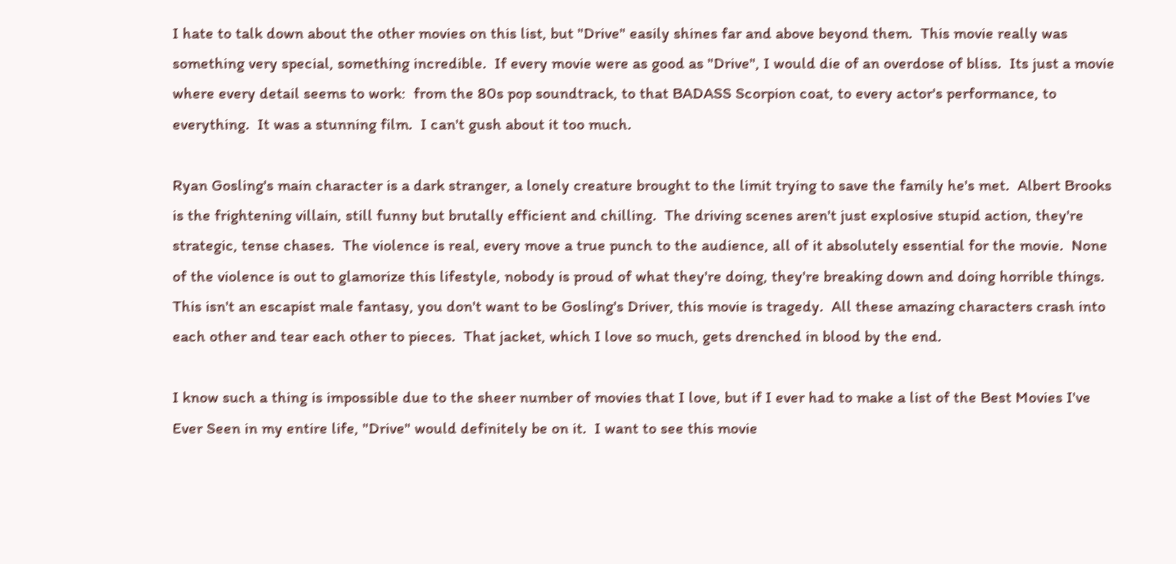I hate to talk down about the other movies on this list, but "Drive" easily shines far and above beyond them.  This movie really was something very special, something incredible.  If every movie were as good as "Drive", I would die of an overdose of bliss.  Its just a movie where every detail seems to work:  from the 80s pop soundtrack, to that BADASS Scorpion coat, to every actor's performance, to everything.  It was a stunning film.  I can't gush about it too much.

Ryan Gosling's main character is a dark stranger, a lonely creature brought to the limit trying to save the family he's met.  Albert Brooks is the frightening villain, still funny but brutally efficient and chilling.  The driving scenes aren't just explosive stupid action, they're strategic, tense chases.  The violence is real, every move a true punch to the audience, all of it absolutely essential for the movie.  None of the violence is out to glamorize this lifestyle, nobody is proud of what they're doing, they're breaking down and doing horrible things.  This isn't an escapist male fantasy, you don't want to be Gosling's Driver, this movie is tragedy.  All these amazing characters crash into each other and tear each other to pieces.  That jacket, which I love so much, gets drenched in blood by the end.

I know such a thing is impossible due to the sheer number of movies that I love, but if I ever had to make a list of the Best Movies I've Ever Seen in my entire life, "Drive" would definitely be on it.  I want to see this movie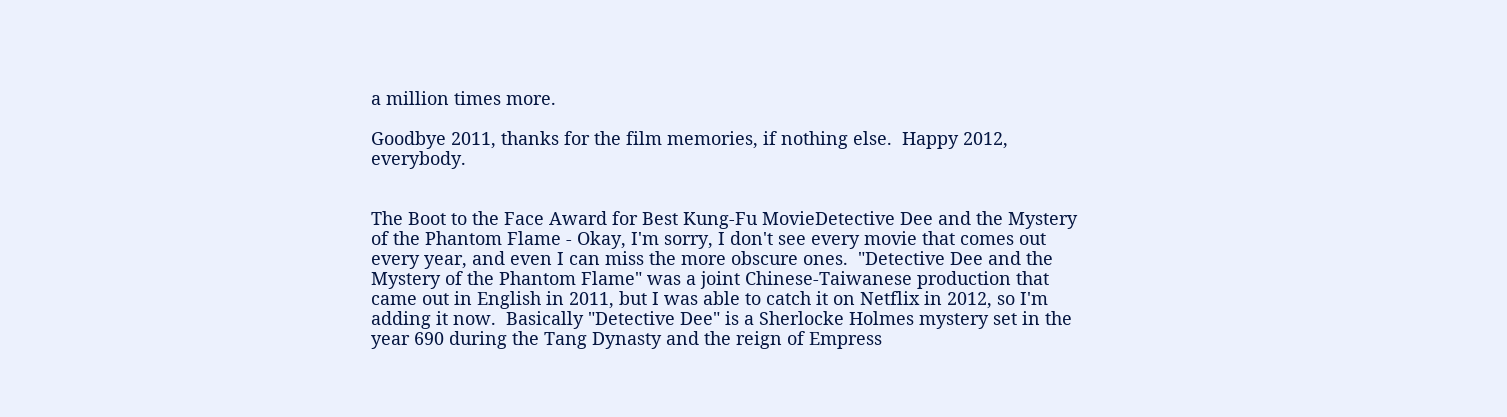a million times more.

Goodbye 2011, thanks for the film memories, if nothing else.  Happy 2012, everybody.


The Boot to the Face Award for Best Kung-Fu MovieDetective Dee and the Mystery of the Phantom Flame - Okay, I'm sorry, I don't see every movie that comes out every year, and even I can miss the more obscure ones.  "Detective Dee and the Mystery of the Phantom Flame" was a joint Chinese-Taiwanese production that came out in English in 2011, but I was able to catch it on Netflix in 2012, so I'm adding it now.  Basically "Detective Dee" is a Sherlocke Holmes mystery set in the year 690 during the Tang Dynasty and the reign of Empress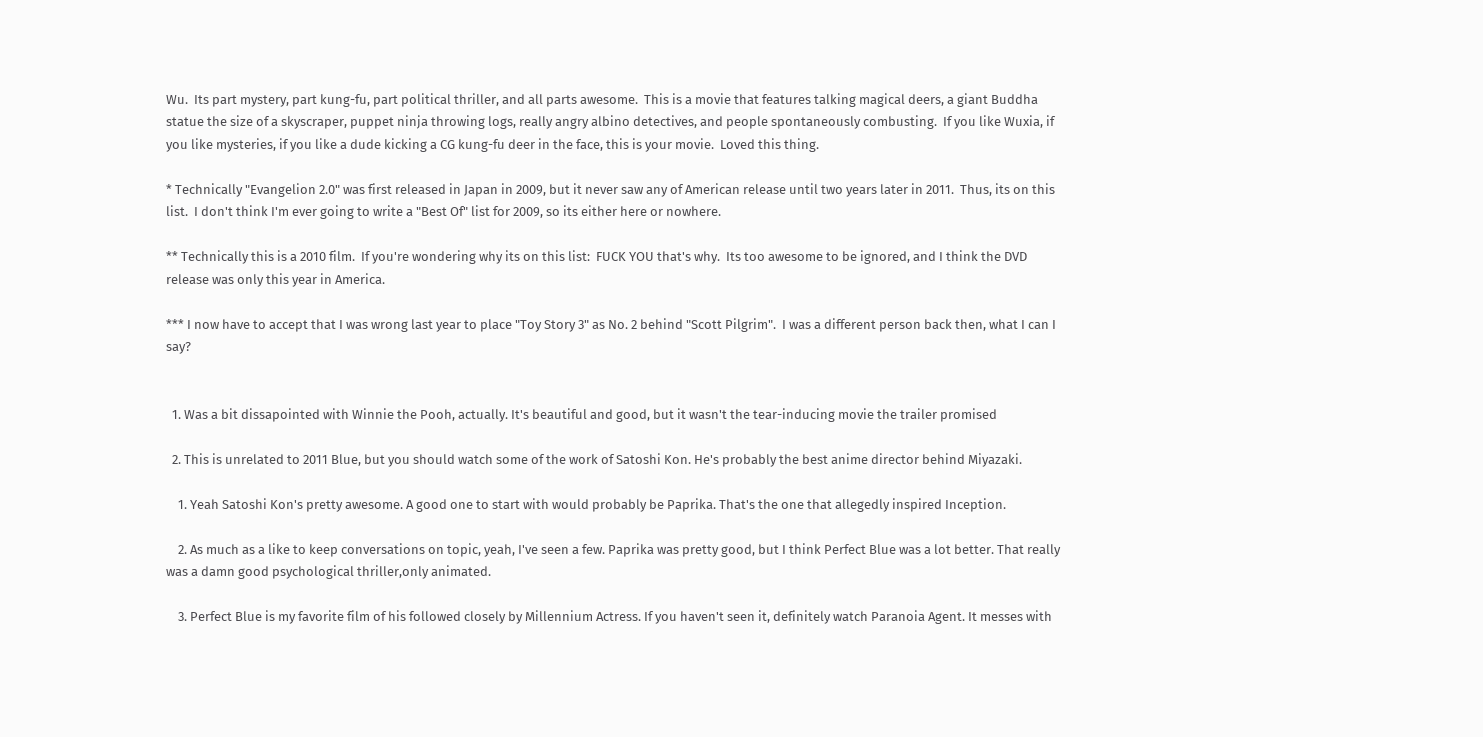Wu.  Its part mystery, part kung-fu, part political thriller, and all parts awesome.  This is a movie that features talking magical deers, a giant Buddha statue the size of a skyscraper, puppet ninja throwing logs, really angry albino detectives, and people spontaneously combusting.  If you like Wuxia, if you like mysteries, if you like a dude kicking a CG kung-fu deer in the face, this is your movie.  Loved this thing.

* Technically "Evangelion 2.0" was first released in Japan in 2009, but it never saw any of American release until two years later in 2011.  Thus, its on this list.  I don't think I'm ever going to write a "Best Of" list for 2009, so its either here or nowhere.

** Technically this is a 2010 film.  If you're wondering why its on this list:  FUCK YOU that's why.  Its too awesome to be ignored, and I think the DVD release was only this year in America.

*** I now have to accept that I was wrong last year to place "Toy Story 3" as No. 2 behind "Scott Pilgrim".  I was a different person back then, what I can I say?


  1. Was a bit dissapointed with Winnie the Pooh, actually. It's beautiful and good, but it wasn't the tear-inducing movie the trailer promised

  2. This is unrelated to 2011 Blue, but you should watch some of the work of Satoshi Kon. He's probably the best anime director behind Miyazaki.

    1. Yeah Satoshi Kon's pretty awesome. A good one to start with would probably be Paprika. That's the one that allegedly inspired Inception.

    2. As much as a like to keep conversations on topic, yeah, I've seen a few. Paprika was pretty good, but I think Perfect Blue was a lot better. That really was a damn good psychological thriller,only animated.

    3. Perfect Blue is my favorite film of his followed closely by Millennium Actress. If you haven't seen it, definitely watch Paranoia Agent. It messes with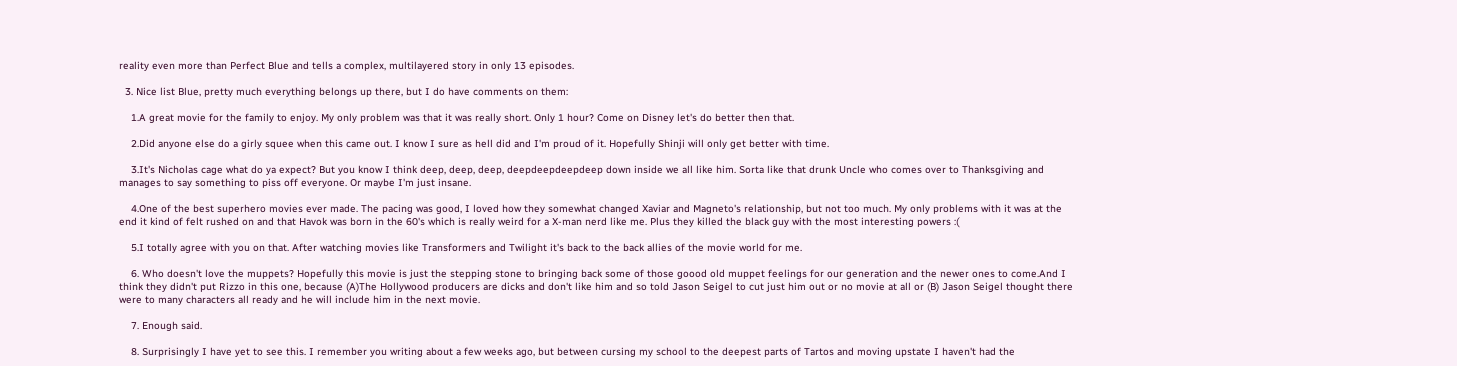reality even more than Perfect Blue and tells a complex, multilayered story in only 13 episodes.

  3. Nice list Blue, pretty much everything belongs up there, but I do have comments on them:

    1.A great movie for the family to enjoy. My only problem was that it was really short. Only 1 hour? Come on Disney let's do better then that.

    2.Did anyone else do a girly squee when this came out. I know I sure as hell did and I'm proud of it. Hopefully Shinji will only get better with time.

    3.It's Nicholas cage what do ya expect? But you know I think deep, deep, deep, deepdeepdeepdeep down inside we all like him. Sorta like that drunk Uncle who comes over to Thanksgiving and manages to say something to piss off everyone. Or maybe I'm just insane.

    4.One of the best superhero movies ever made. The pacing was good, I loved how they somewhat changed Xaviar and Magneto's relationship, but not too much. My only problems with it was at the end it kind of felt rushed on and that Havok was born in the 60's which is really weird for a X-man nerd like me. Plus they killed the black guy with the most interesting powers :(

    5.I totally agree with you on that. After watching movies like Transformers and Twilight it's back to the back allies of the movie world for me.

    6. Who doesn't love the muppets? Hopefully this movie is just the stepping stone to bringing back some of those goood old muppet feelings for our generation and the newer ones to come.And I think they didn't put Rizzo in this one, because (A)The Hollywood producers are dicks and don't like him and so told Jason Seigel to cut just him out or no movie at all or (B) Jason Seigel thought there were to many characters all ready and he will include him in the next movie.

    7. Enough said.

    8. Surprisingly I have yet to see this. I remember you writing about a few weeks ago, but between cursing my school to the deepest parts of Tartos and moving upstate I haven't had the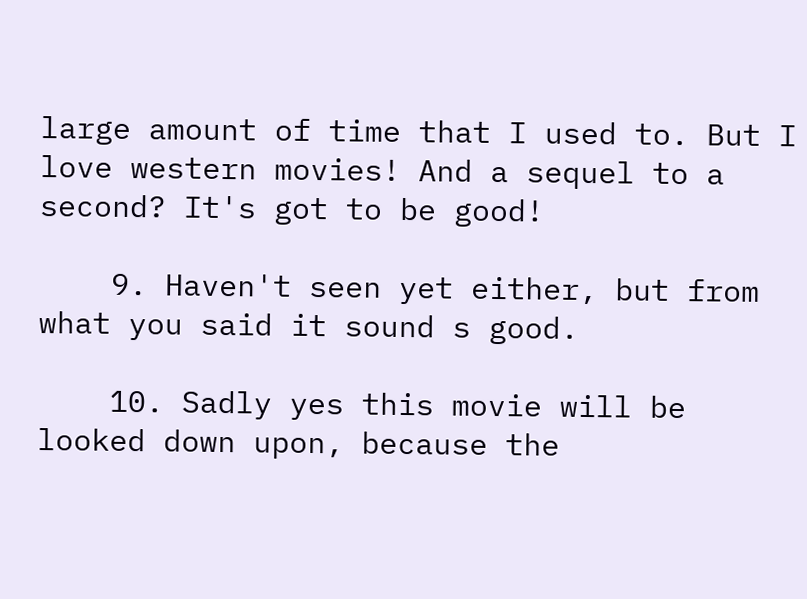large amount of time that I used to. But I love western movies! And a sequel to a second? It's got to be good!

    9. Haven't seen yet either, but from what you said it sound s good.

    10. Sadly yes this movie will be looked down upon, because the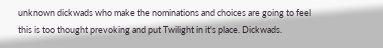unknown dickwads who make the nominations and choices are going to feel this is too thought prevoking and put Twilight in it's place. Dickwads.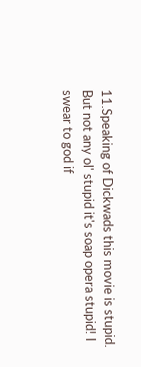11.Speaking of Dickwads this movie is stupid. But not any ol' stupid it's soap opera stupid! I swear to god if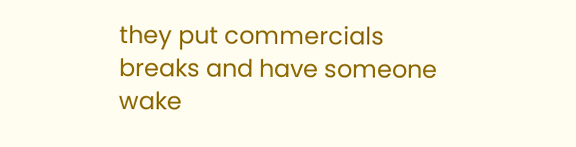they put commercials breaks and have someone wake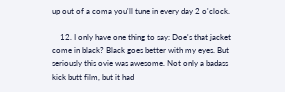up out of a coma you'll tune in every day 2 o'clock.

    12. I only have one thing to say: Doe's that jacket come in black? Black goes better with my eyes. But seriously this ovie was awesome. Not only a badass kick butt film, but it had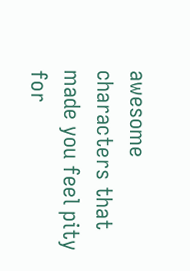awesome characters that made you feel pity for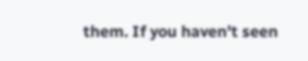them. If you haven't seen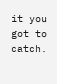it you got to catch.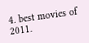4. best movies of 2011.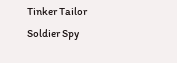Tinker Tailor Soldier Spy